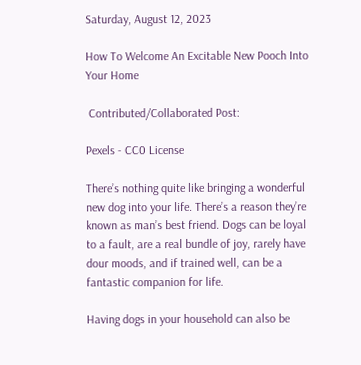Saturday, August 12, 2023

How To Welcome An Excitable New Pooch Into Your Home

 Contributed/Collaborated Post:

Pexels - CC0 License

There’s nothing quite like bringing a wonderful new dog into your life. There’s a reason they’re known as man’s best friend. Dogs can be loyal to a fault, are a real bundle of joy, rarely have dour moods, and if trained well, can be a fantastic companion for life.

Having dogs in your household can also be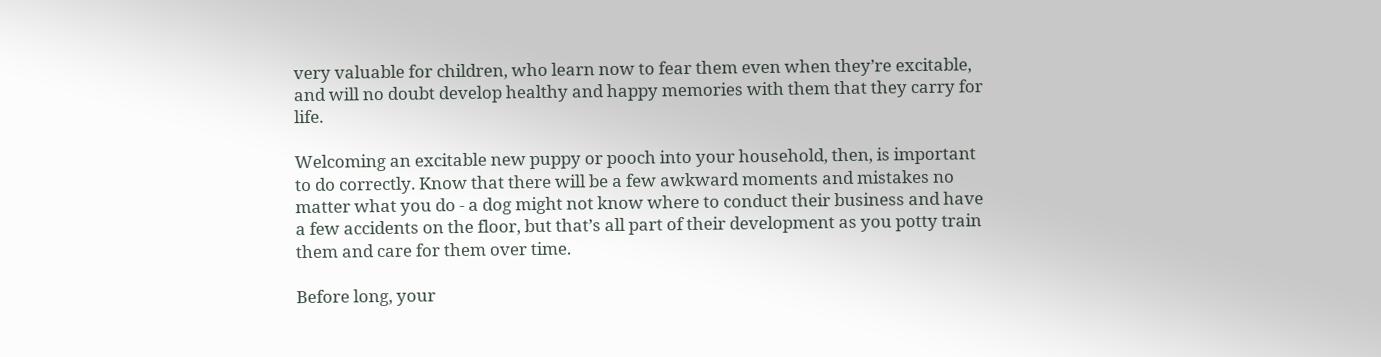very valuable for children, who learn now to fear them even when they’re excitable, and will no doubt develop healthy and happy memories with them that they carry for life.

Welcoming an excitable new puppy or pooch into your household, then, is important to do correctly. Know that there will be a few awkward moments and mistakes no matter what you do - a dog might not know where to conduct their business and have a few accidents on the floor, but that’s all part of their development as you potty train them and care for them over time.

Before long, your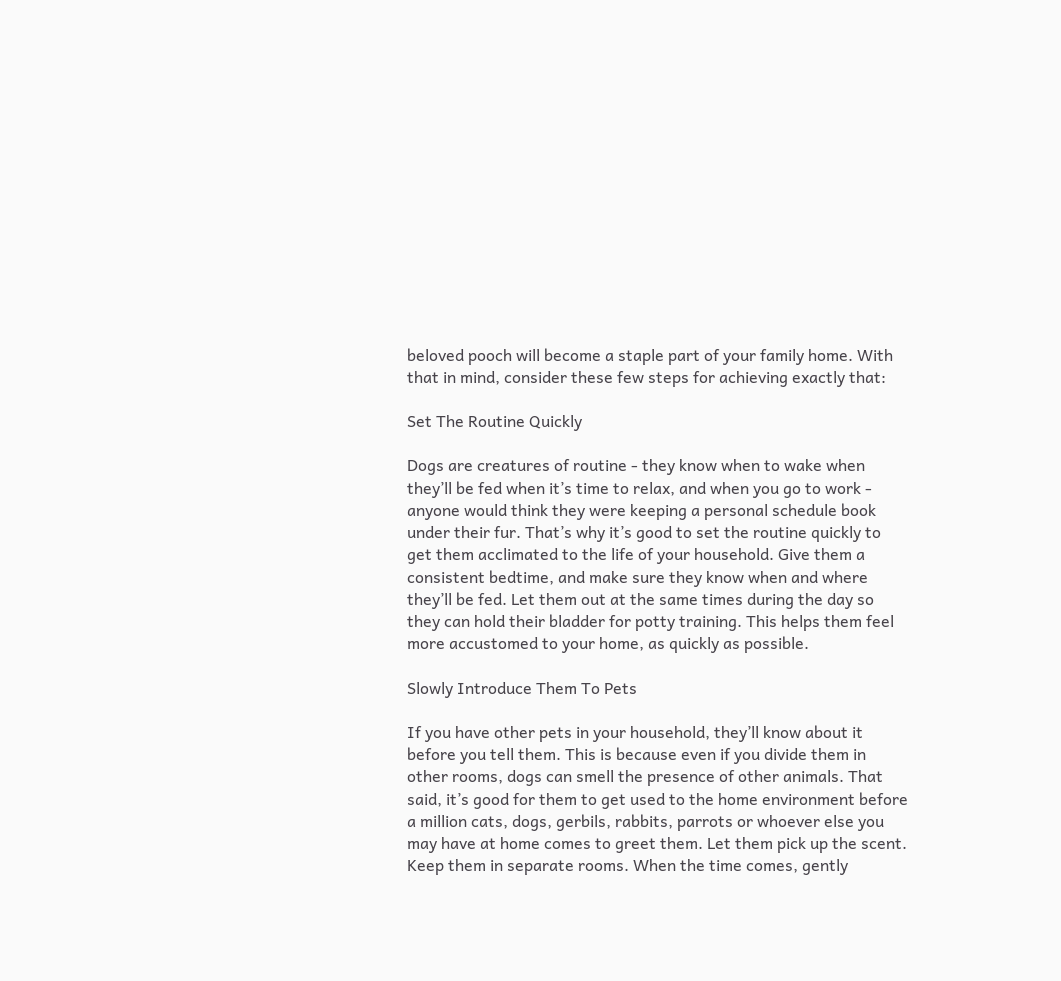beloved pooch will become a staple part of your family home. With that in mind, consider these few steps for achieving exactly that:

Set The Routine Quickly

Dogs are creatures of routine - they know when to wake when they’ll be fed when it’s time to relax, and when you go to work - anyone would think they were keeping a personal schedule book under their fur. That’s why it’s good to set the routine quickly to get them acclimated to the life of your household. Give them a consistent bedtime, and make sure they know when and where they’ll be fed. Let them out at the same times during the day so they can hold their bladder for potty training. This helps them feel more accustomed to your home, as quickly as possible.

Slowly Introduce Them To Pets

If you have other pets in your household, they’ll know about it before you tell them. This is because even if you divide them in other rooms, dogs can smell the presence of other animals. That said, it’s good for them to get used to the home environment before a million cats, dogs, gerbils, rabbits, parrots or whoever else you may have at home comes to greet them. Let them pick up the scent. Keep them in separate rooms. When the time comes, gently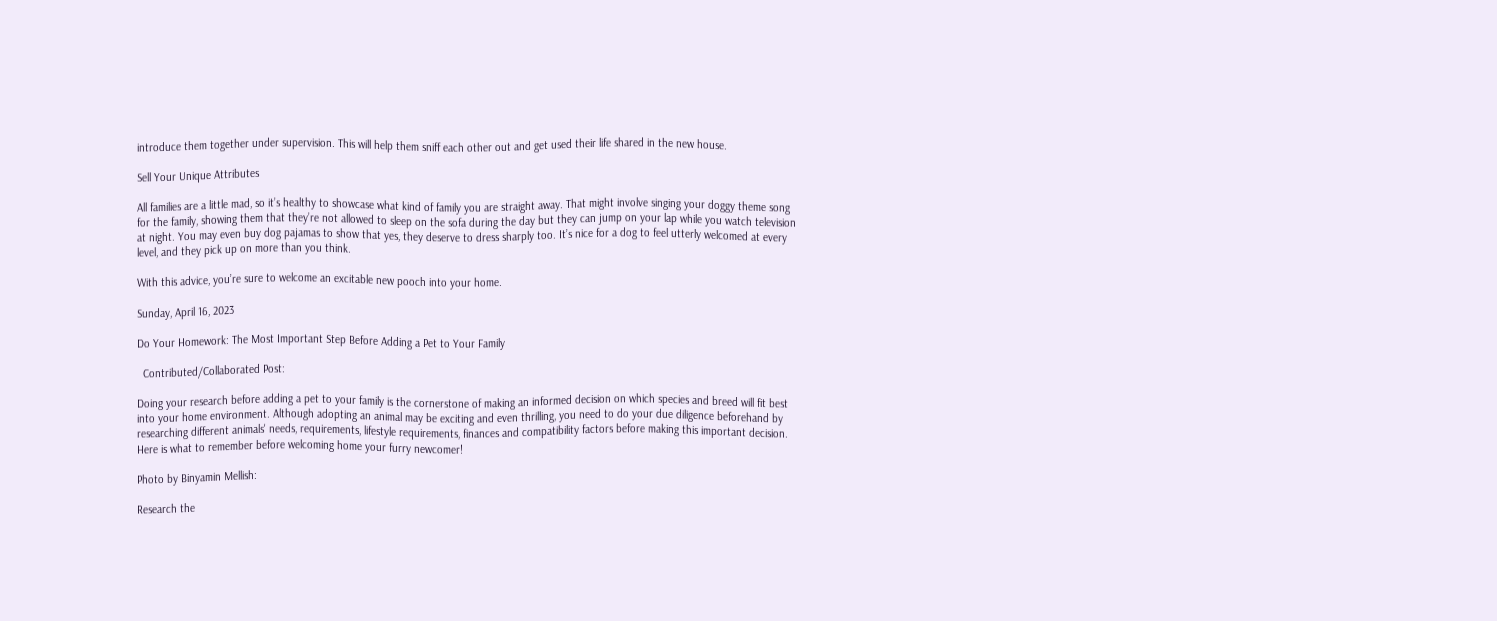introduce them together under supervision. This will help them sniff each other out and get used their life shared in the new house.

Sell Your Unique Attributes

All families are a little mad, so it’s healthy to showcase what kind of family you are straight away. That might involve singing your doggy theme song for the family, showing them that they’re not allowed to sleep on the sofa during the day but they can jump on your lap while you watch television at night. You may even buy dog pajamas to show that yes, they deserve to dress sharply too. It’s nice for a dog to feel utterly welcomed at every level, and they pick up on more than you think.

With this advice, you’re sure to welcome an excitable new pooch into your home.

Sunday, April 16, 2023

Do Your Homework: The Most Important Step Before Adding a Pet to Your Family

  Contributed/Collaborated Post:

Doing your research before adding a pet to your family is the cornerstone of making an informed decision on which species and breed will fit best into your home environment. Although adopting an animal may be exciting and even thrilling, you need to do your due diligence beforehand by researching different animals' needs, requirements, lifestyle requirements, finances and compatibility factors before making this important decision. Here is what to remember before welcoming home your furry newcomer!

Photo by Binyamin Mellish:

Research the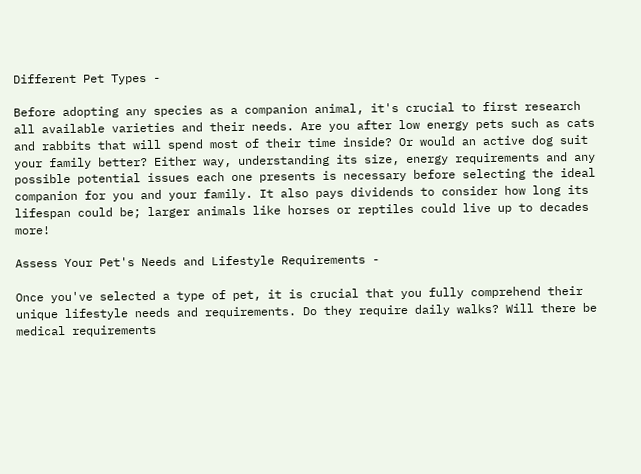Different Pet Types -

Before adopting any species as a companion animal, it's crucial to first research all available varieties and their needs. Are you after low energy pets such as cats and rabbits that will spend most of their time inside? Or would an active dog suit your family better? Either way, understanding its size, energy requirements and any possible potential issues each one presents is necessary before selecting the ideal companion for you and your family. It also pays dividends to consider how long its lifespan could be; larger animals like horses or reptiles could live up to decades more!

Assess Your Pet's Needs and Lifestyle Requirements -

Once you've selected a type of pet, it is crucial that you fully comprehend their unique lifestyle needs and requirements. Do they require daily walks? Will there be medical requirements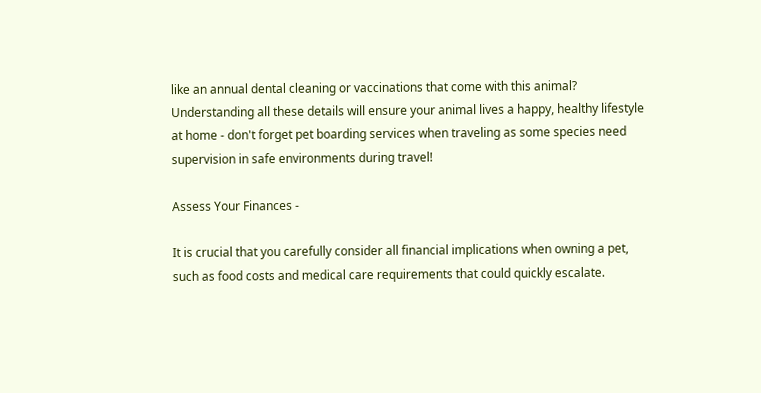like an annual dental cleaning or vaccinations that come with this animal? Understanding all these details will ensure your animal lives a happy, healthy lifestyle at home - don't forget pet boarding services when traveling as some species need supervision in safe environments during travel!

Assess Your Finances -

It is crucial that you carefully consider all financial implications when owning a pet, such as food costs and medical care requirements that could quickly escalate.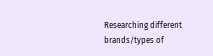Researching different brands/types of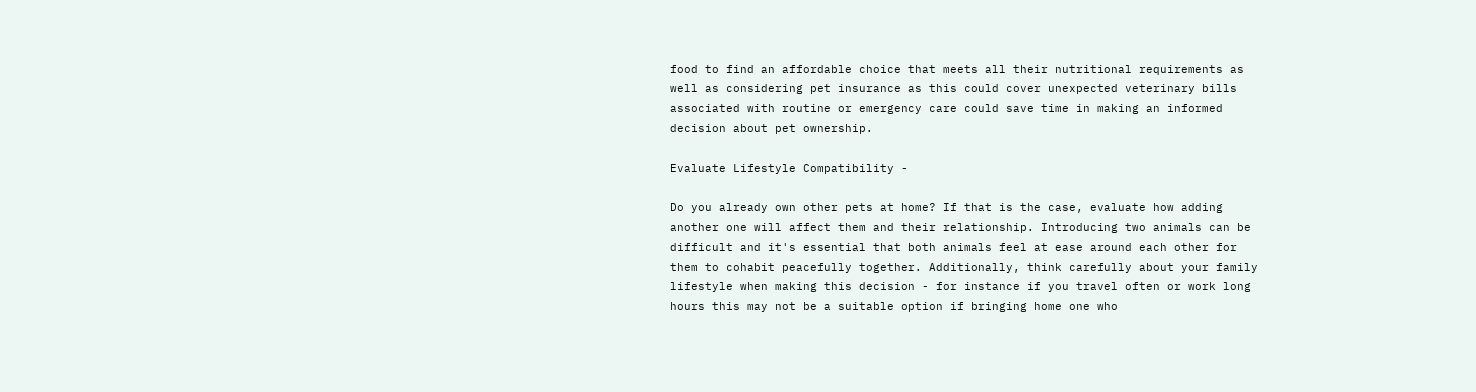food to find an affordable choice that meets all their nutritional requirements as well as considering pet insurance as this could cover unexpected veterinary bills associated with routine or emergency care could save time in making an informed decision about pet ownership.

Evaluate Lifestyle Compatibility -

Do you already own other pets at home? If that is the case, evaluate how adding another one will affect them and their relationship. Introducing two animals can be difficult and it's essential that both animals feel at ease around each other for them to cohabit peacefully together. Additionally, think carefully about your family lifestyle when making this decision - for instance if you travel often or work long hours this may not be a suitable option if bringing home one who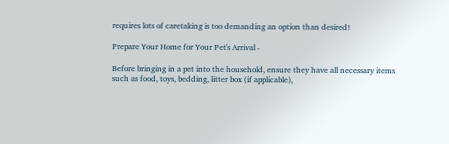requires lots of caretaking is too demanding an option than desired!

Prepare Your Home for Your Pet's Arrival -

Before bringing in a pet into the household, ensure they have all necessary items such as food, toys, bedding, litter box (if applicable),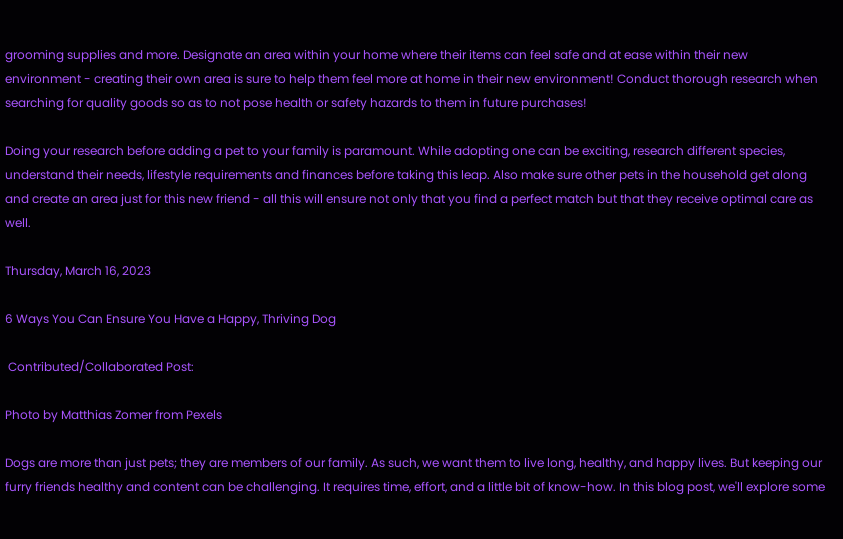grooming supplies and more. Designate an area within your home where their items can feel safe and at ease within their new environment - creating their own area is sure to help them feel more at home in their new environment! Conduct thorough research when searching for quality goods so as to not pose health or safety hazards to them in future purchases!

Doing your research before adding a pet to your family is paramount. While adopting one can be exciting, research different species, understand their needs, lifestyle requirements and finances before taking this leap. Also make sure other pets in the household get along and create an area just for this new friend - all this will ensure not only that you find a perfect match but that they receive optimal care as well.

Thursday, March 16, 2023

6 Ways You Can Ensure You Have a Happy, Thriving Dog

 Contributed/Collaborated Post:

Photo by Matthias Zomer from Pexels

Dogs are more than just pets; they are members of our family. As such, we want them to live long, healthy, and happy lives. But keeping our furry friends healthy and content can be challenging. It requires time, effort, and a little bit of know-how. In this blog post, we'll explore some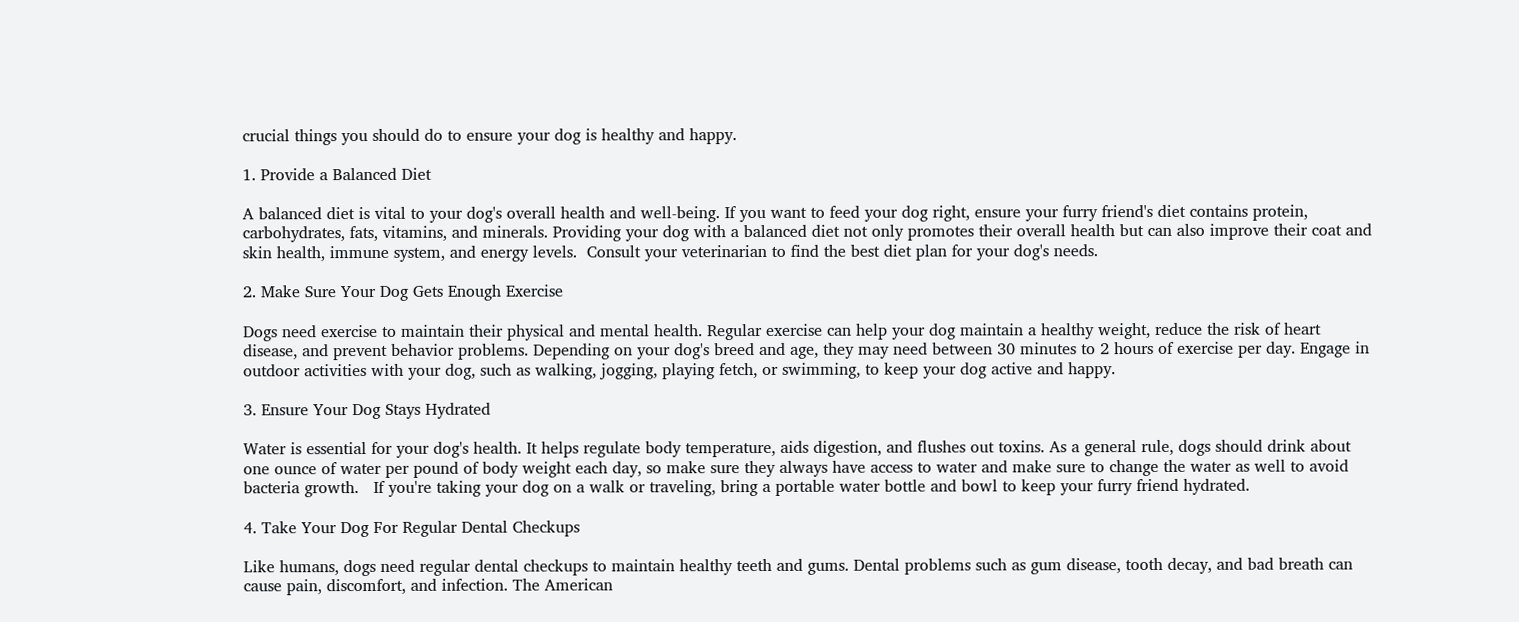crucial things you should do to ensure your dog is healthy and happy.

1. Provide a Balanced Diet

A balanced diet is vital to your dog's overall health and well-being. If you want to feed your dog right, ensure your furry friend's diet contains protein, carbohydrates, fats, vitamins, and minerals. Providing your dog with a balanced diet not only promotes their overall health but can also improve their coat and skin health, immune system, and energy levels.  Consult your veterinarian to find the best diet plan for your dog's needs.

2. Make Sure Your Dog Gets Enough Exercise

Dogs need exercise to maintain their physical and mental health. Regular exercise can help your dog maintain a healthy weight, reduce the risk of heart disease, and prevent behavior problems. Depending on your dog's breed and age, they may need between 30 minutes to 2 hours of exercise per day. Engage in outdoor activities with your dog, such as walking, jogging, playing fetch, or swimming, to keep your dog active and happy.

3. Ensure Your Dog Stays Hydrated

Water is essential for your dog's health. It helps regulate body temperature, aids digestion, and flushes out toxins. As a general rule, dogs should drink about one ounce of water per pound of body weight each day, so make sure they always have access to water and make sure to change the water as well to avoid bacteria growth.   If you're taking your dog on a walk or traveling, bring a portable water bottle and bowl to keep your furry friend hydrated.

4. Take Your Dog For Regular Dental Checkups

Like humans, dogs need regular dental checkups to maintain healthy teeth and gums. Dental problems such as gum disease, tooth decay, and bad breath can cause pain, discomfort, and infection. The American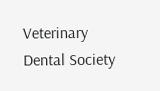Veterinary Dental Society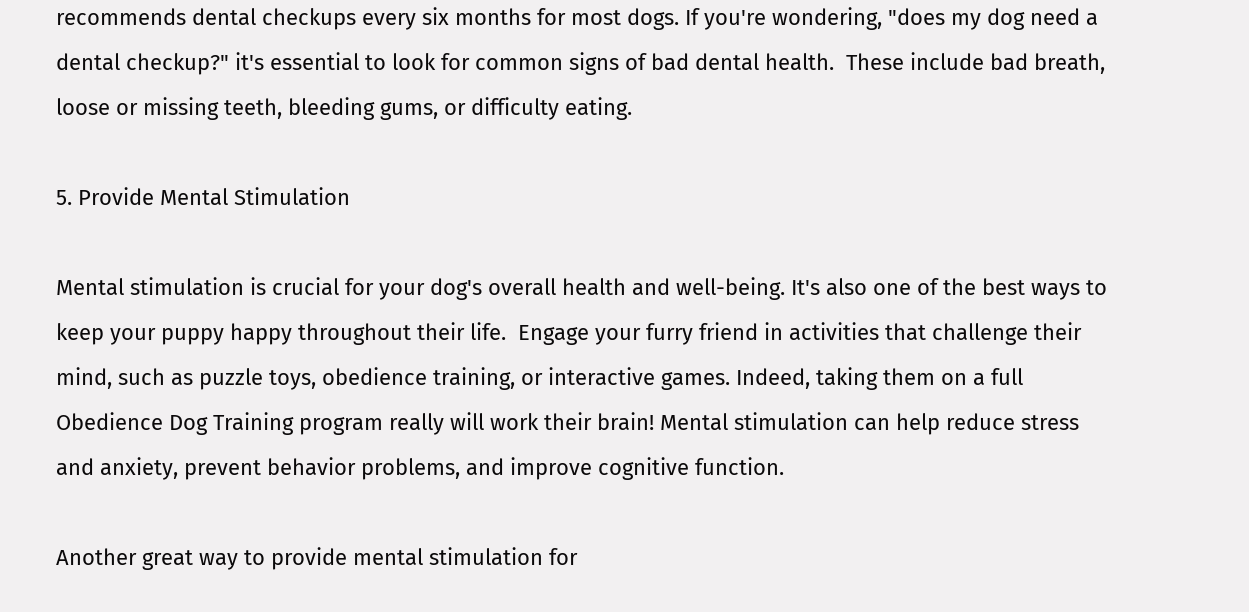recommends dental checkups every six months for most dogs. If you're wondering, "does my dog need a dental checkup?" it's essential to look for common signs of bad dental health.  These include bad breath, loose or missing teeth, bleeding gums, or difficulty eating.

5. Provide Mental Stimulation

Mental stimulation is crucial for your dog's overall health and well-being. It's also one of the best ways to keep your puppy happy throughout their life.  Engage your furry friend in activities that challenge their mind, such as puzzle toys, obedience training, or interactive games. Indeed, taking them on a full Obedience Dog Training program really will work their brain! Mental stimulation can help reduce stress and anxiety, prevent behavior problems, and improve cognitive function.

Another great way to provide mental stimulation for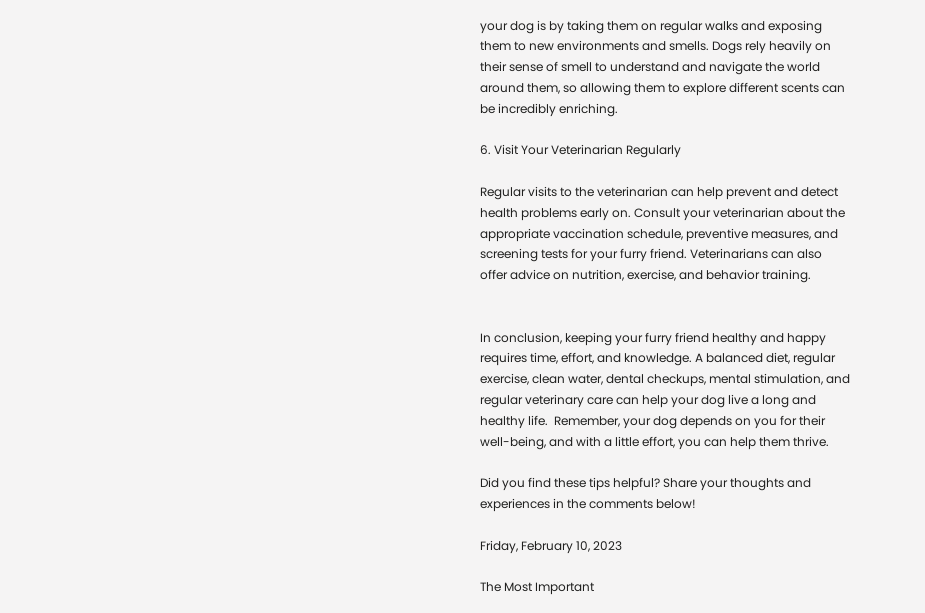your dog is by taking them on regular walks and exposing them to new environments and smells. Dogs rely heavily on their sense of smell to understand and navigate the world around them, so allowing them to explore different scents can be incredibly enriching.

6. Visit Your Veterinarian Regularly

Regular visits to the veterinarian can help prevent and detect health problems early on. Consult your veterinarian about the appropriate vaccination schedule, preventive measures, and screening tests for your furry friend. Veterinarians can also offer advice on nutrition, exercise, and behavior training.


In conclusion, keeping your furry friend healthy and happy requires time, effort, and knowledge. A balanced diet, regular exercise, clean water, dental checkups, mental stimulation, and regular veterinary care can help your dog live a long and healthy life.  Remember, your dog depends on you for their well-being, and with a little effort, you can help them thrive.

Did you find these tips helpful? Share your thoughts and experiences in the comments below!

Friday, February 10, 2023

The Most Important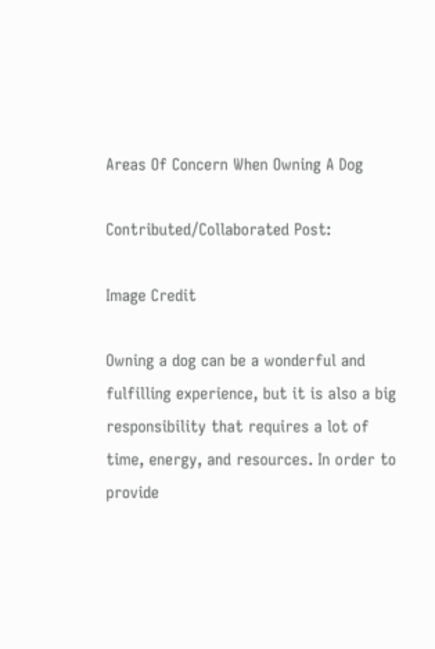Areas Of Concern When Owning A Dog

Contributed/Collaborated Post:

Image Credit

Owning a dog can be a wonderful and fulfilling experience, but it is also a big responsibility that requires a lot of time, energy, and resources. In order to provide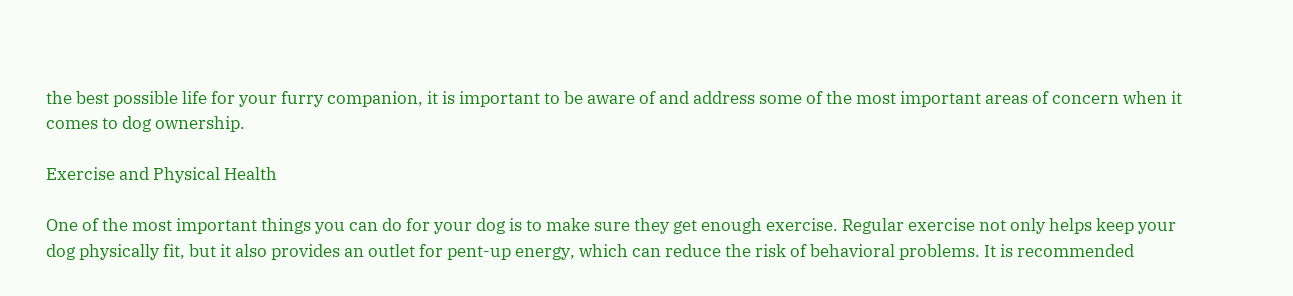the best possible life for your furry companion, it is important to be aware of and address some of the most important areas of concern when it comes to dog ownership.

Exercise and Physical Health

One of the most important things you can do for your dog is to make sure they get enough exercise. Regular exercise not only helps keep your dog physically fit, but it also provides an outlet for pent-up energy, which can reduce the risk of behavioral problems. It is recommended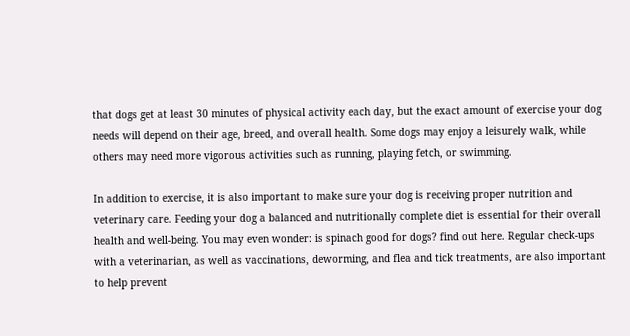that dogs get at least 30 minutes of physical activity each day, but the exact amount of exercise your dog needs will depend on their age, breed, and overall health. Some dogs may enjoy a leisurely walk, while others may need more vigorous activities such as running, playing fetch, or swimming.

In addition to exercise, it is also important to make sure your dog is receiving proper nutrition and veterinary care. Feeding your dog a balanced and nutritionally complete diet is essential for their overall health and well-being. You may even wonder: is spinach good for dogs? find out here. Regular check-ups with a veterinarian, as well as vaccinations, deworming, and flea and tick treatments, are also important to help prevent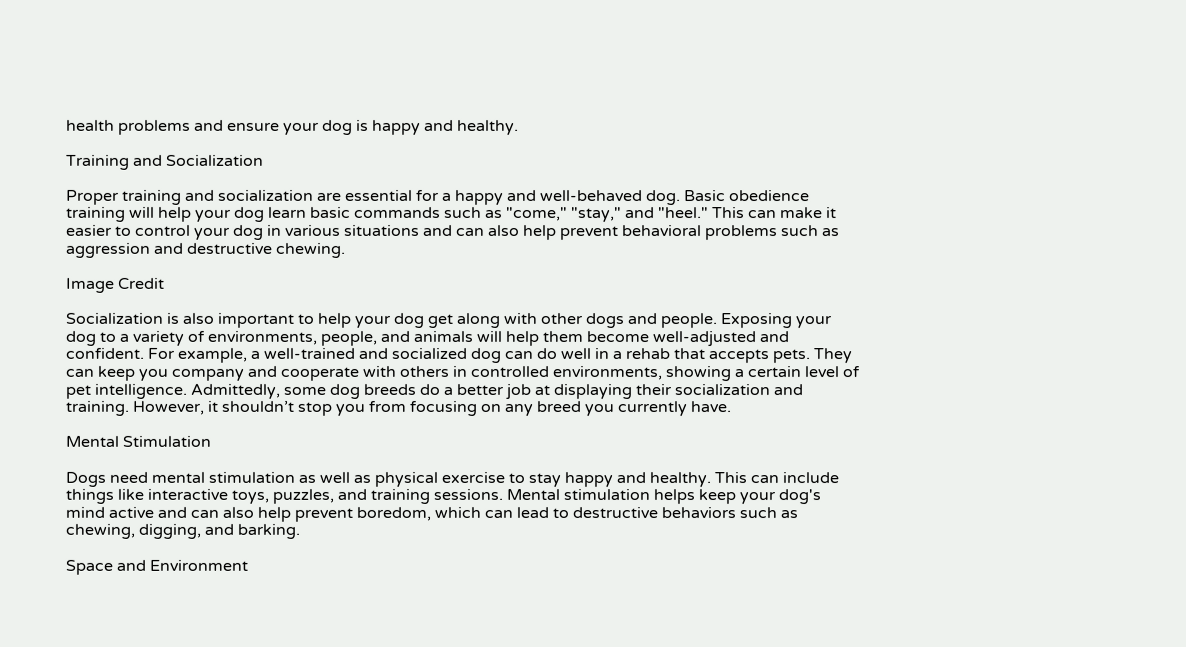health problems and ensure your dog is happy and healthy.

Training and Socialization

Proper training and socialization are essential for a happy and well-behaved dog. Basic obedience training will help your dog learn basic commands such as "come," "stay," and "heel." This can make it easier to control your dog in various situations and can also help prevent behavioral problems such as aggression and destructive chewing.

Image Credit

Socialization is also important to help your dog get along with other dogs and people. Exposing your dog to a variety of environments, people, and animals will help them become well-adjusted and confident. For example, a well-trained and socialized dog can do well in a rehab that accepts pets. They can keep you company and cooperate with others in controlled environments, showing a certain level of pet intelligence. Admittedly, some dog breeds do a better job at displaying their socialization and training. However, it shouldn’t stop you from focusing on any breed you currently have.

Mental Stimulation

Dogs need mental stimulation as well as physical exercise to stay happy and healthy. This can include things like interactive toys, puzzles, and training sessions. Mental stimulation helps keep your dog's mind active and can also help prevent boredom, which can lead to destructive behaviors such as chewing, digging, and barking.

Space and Environment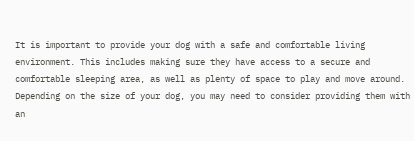It is important to provide your dog with a safe and comfortable living environment. This includes making sure they have access to a secure and comfortable sleeping area, as well as plenty of space to play and move around. Depending on the size of your dog, you may need to consider providing them with an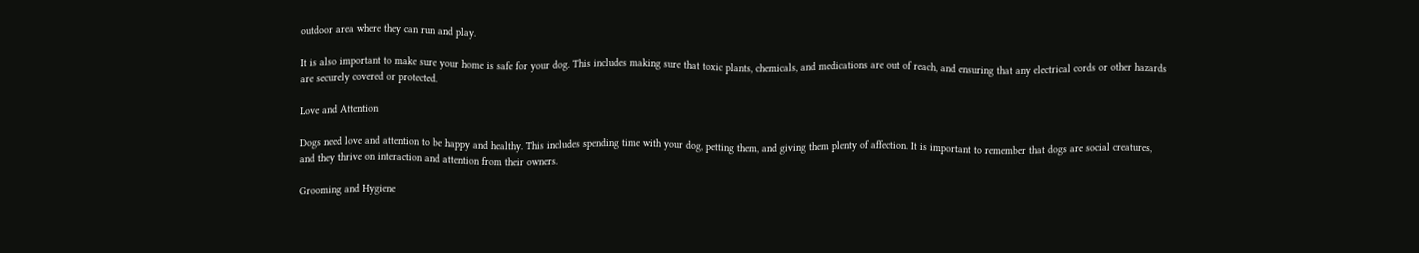outdoor area where they can run and play.

It is also important to make sure your home is safe for your dog. This includes making sure that toxic plants, chemicals, and medications are out of reach, and ensuring that any electrical cords or other hazards are securely covered or protected.

Love and Attention

Dogs need love and attention to be happy and healthy. This includes spending time with your dog, petting them, and giving them plenty of affection. It is important to remember that dogs are social creatures, and they thrive on interaction and attention from their owners.

Grooming and Hygiene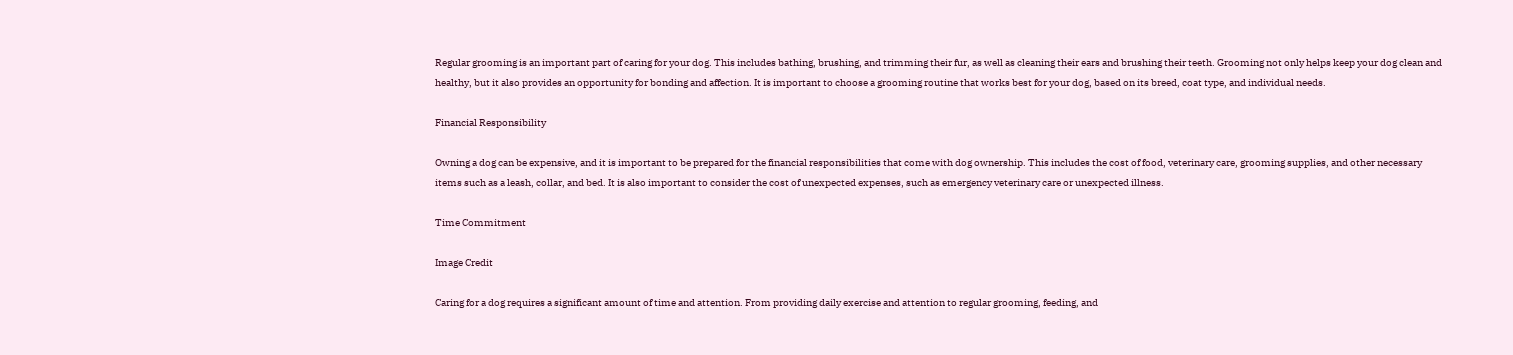Regular grooming is an important part of caring for your dog. This includes bathing, brushing, and trimming their fur, as well as cleaning their ears and brushing their teeth. Grooming not only helps keep your dog clean and healthy, but it also provides an opportunity for bonding and affection. It is important to choose a grooming routine that works best for your dog, based on its breed, coat type, and individual needs.

Financial Responsibility

Owning a dog can be expensive, and it is important to be prepared for the financial responsibilities that come with dog ownership. This includes the cost of food, veterinary care, grooming supplies, and other necessary items such as a leash, collar, and bed. It is also important to consider the cost of unexpected expenses, such as emergency veterinary care or unexpected illness.

Time Commitment

Image Credit

Caring for a dog requires a significant amount of time and attention. From providing daily exercise and attention to regular grooming, feeding, and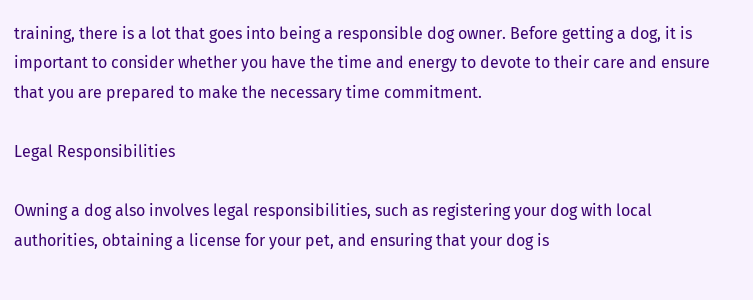training, there is a lot that goes into being a responsible dog owner. Before getting a dog, it is important to consider whether you have the time and energy to devote to their care and ensure that you are prepared to make the necessary time commitment.

Legal Responsibilities

Owning a dog also involves legal responsibilities, such as registering your dog with local authorities, obtaining a license for your pet, and ensuring that your dog is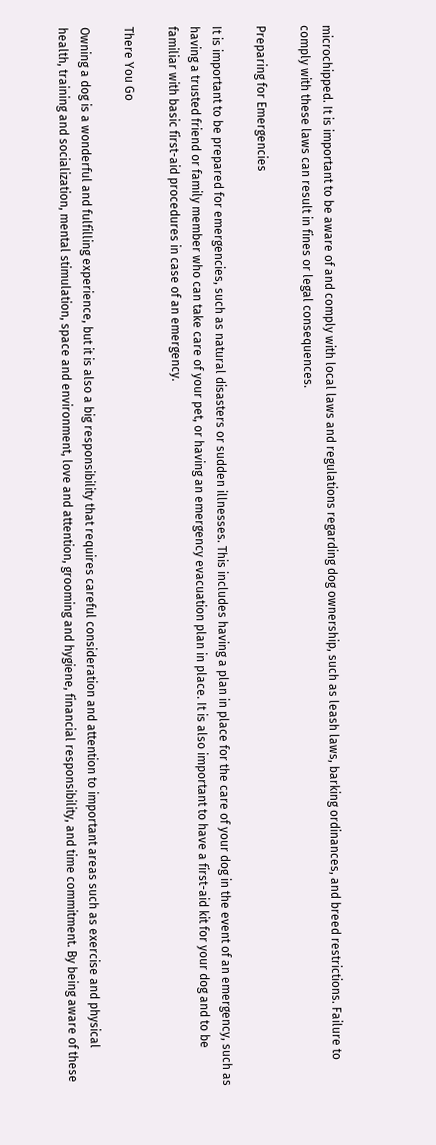microchipped. It is important to be aware of and comply with local laws and regulations regarding dog ownership, such as leash laws, barking ordinances, and breed restrictions. Failure to comply with these laws can result in fines or legal consequences.

Preparing for Emergencies

It is important to be prepared for emergencies, such as natural disasters or sudden illnesses. This includes having a plan in place for the care of your dog in the event of an emergency, such as having a trusted friend or family member who can take care of your pet, or having an emergency evacuation plan in place. It is also important to have a first-aid kit for your dog and to be familiar with basic first-aid procedures in case of an emergency.

There You Go

Owning a dog is a wonderful and fulfilling experience, but it is also a big responsibility that requires careful consideration and attention to important areas such as exercise and physical health, training and socialization, mental stimulation, space and environment, love and attention, grooming and hygiene, financial responsibility, and time commitment. By being aware of these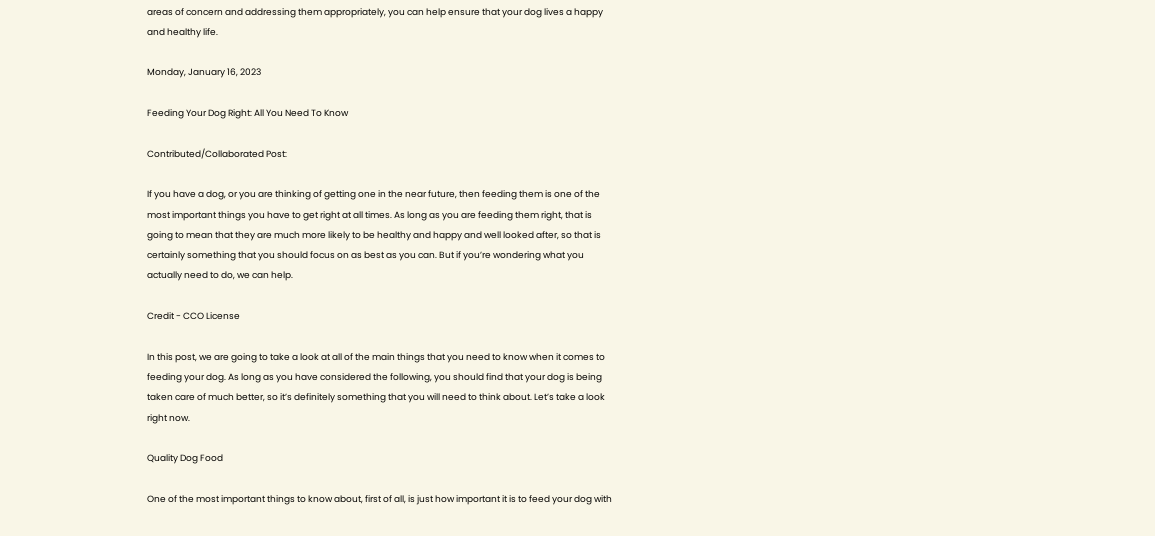areas of concern and addressing them appropriately, you can help ensure that your dog lives a happy and healthy life.

Monday, January 16, 2023

Feeding Your Dog Right: All You Need To Know

Contributed/Collaborated Post:

If you have a dog, or you are thinking of getting one in the near future, then feeding them is one of the most important things you have to get right at all times. As long as you are feeding them right, that is going to mean that they are much more likely to be healthy and happy and well looked after, so that is certainly something that you should focus on as best as you can. But if you’re wondering what you actually need to do, we can help.

Credit - CCO License

In this post, we are going to take a look at all of the main things that you need to know when it comes to feeding your dog. As long as you have considered the following, you should find that your dog is being taken care of much better, so it’s definitely something that you will need to think about. Let’s take a look right now.

Quality Dog Food

One of the most important things to know about, first of all, is just how important it is to feed your dog with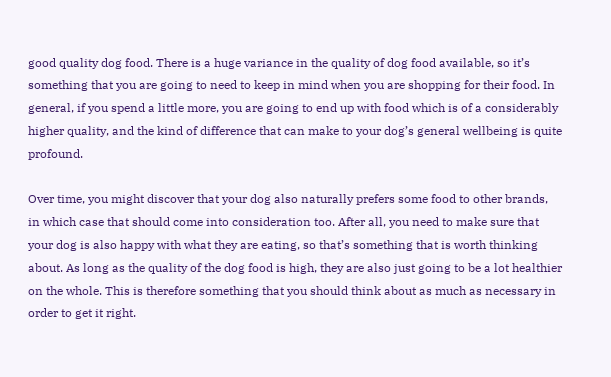good quality dog food. There is a huge variance in the quality of dog food available, so it’s something that you are going to need to keep in mind when you are shopping for their food. In general, if you spend a little more, you are going to end up with food which is of a considerably higher quality, and the kind of difference that can make to your dog’s general wellbeing is quite profound.

Over time, you might discover that your dog also naturally prefers some food to other brands, in which case that should come into consideration too. After all, you need to make sure that your dog is also happy with what they are eating, so that’s something that is worth thinking about. As long as the quality of the dog food is high, they are also just going to be a lot healthier on the whole. This is therefore something that you should think about as much as necessary in order to get it right.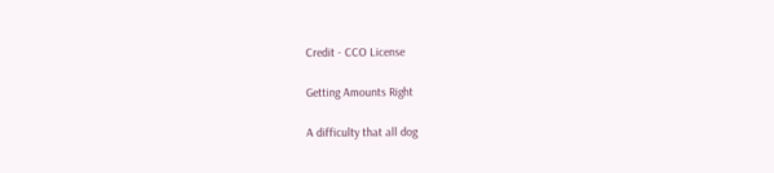Credit - CCO License

Getting Amounts Right

A difficulty that all dog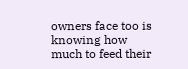owners face too is knowing how much to feed their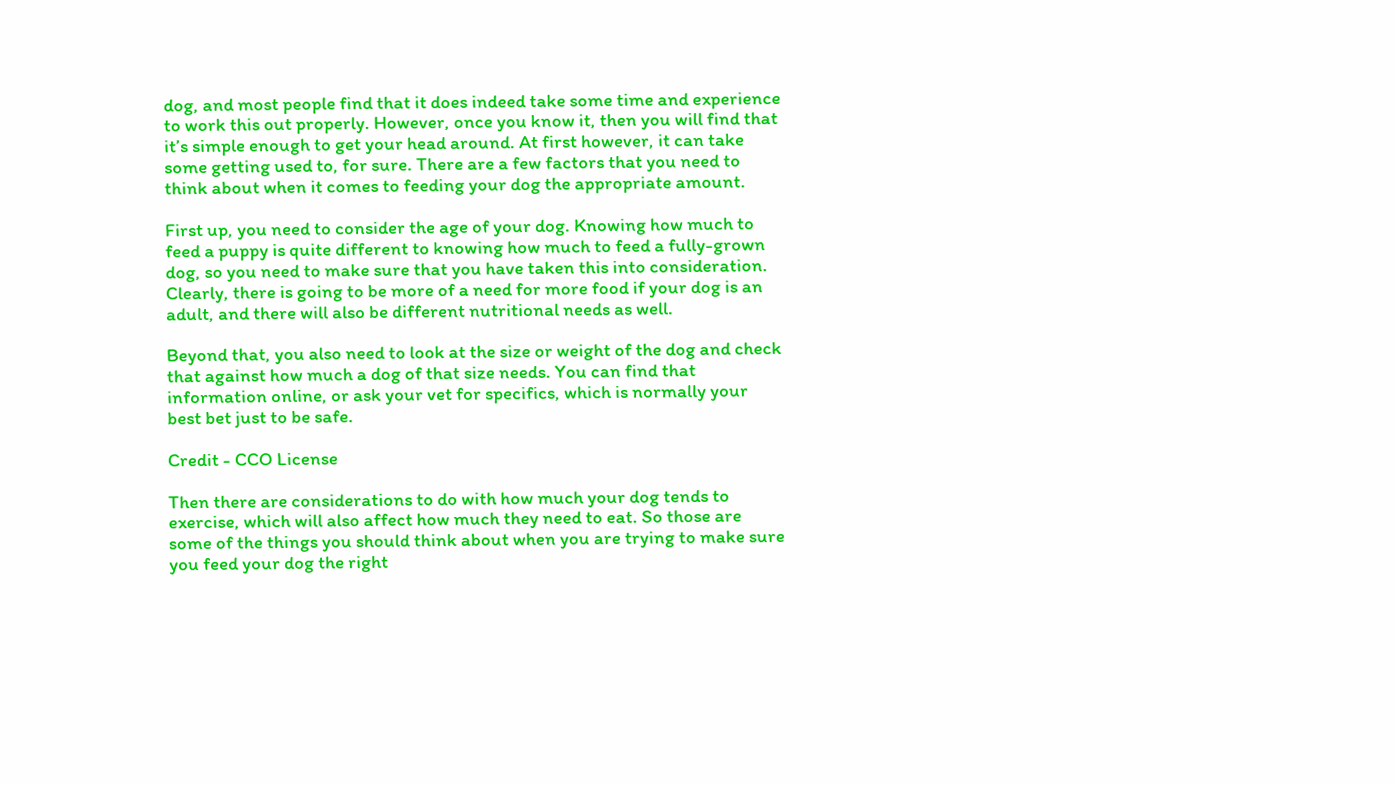dog, and most people find that it does indeed take some time and experience to work this out properly. However, once you know it, then you will find that it’s simple enough to get your head around. At first however, it can take some getting used to, for sure. There are a few factors that you need to think about when it comes to feeding your dog the appropriate amount.

First up, you need to consider the age of your dog. Knowing how much to feed a puppy is quite different to knowing how much to feed a fully-grown dog, so you need to make sure that you have taken this into consideration. Clearly, there is going to be more of a need for more food if your dog is an adult, and there will also be different nutritional needs as well.

Beyond that, you also need to look at the size or weight of the dog and check that against how much a dog of that size needs. You can find that information online, or ask your vet for specifics, which is normally your best bet just to be safe.

Credit - CCO License

Then there are considerations to do with how much your dog tends to exercise, which will also affect how much they need to eat. So those are some of the things you should think about when you are trying to make sure you feed your dog the right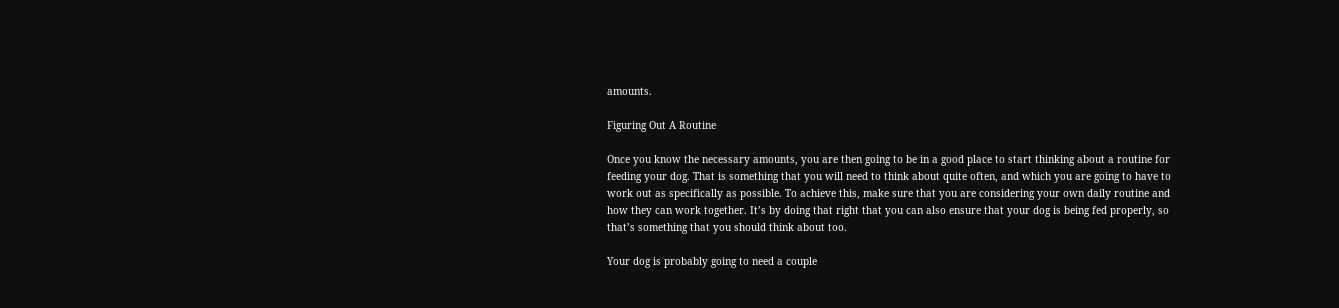amounts.

Figuring Out A Routine

Once you know the necessary amounts, you are then going to be in a good place to start thinking about a routine for feeding your dog. That is something that you will need to think about quite often, and which you are going to have to work out as specifically as possible. To achieve this, make sure that you are considering your own daily routine and how they can work together. It’s by doing that right that you can also ensure that your dog is being fed properly, so that’s something that you should think about too.

Your dog is probably going to need a couple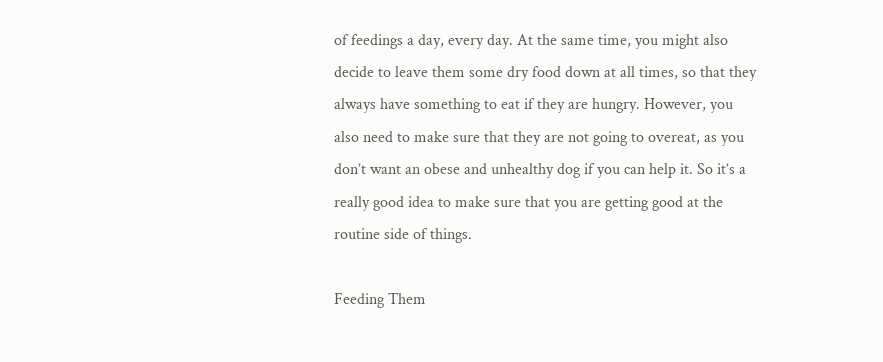of feedings a day, every day. At the same time, you might also decide to leave them some dry food down at all times, so that they always have something to eat if they are hungry. However, you also need to make sure that they are not going to overeat, as you don’t want an obese and unhealthy dog if you can help it. So it’s a really good idea to make sure that you are getting good at the routine side of things.

Feeding Them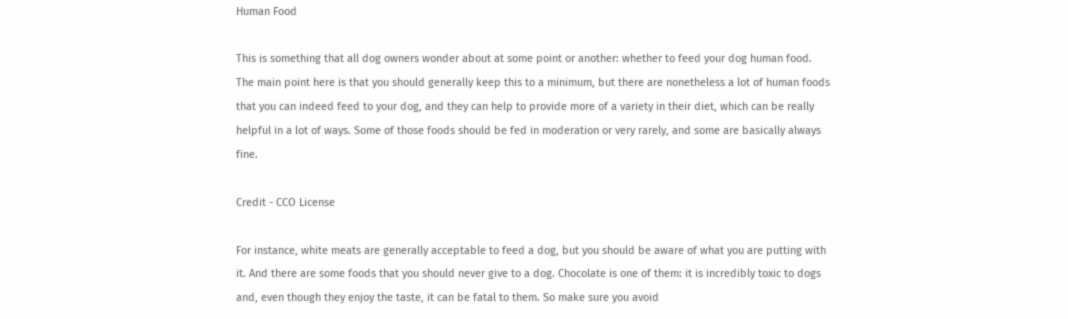Human Food

This is something that all dog owners wonder about at some point or another: whether to feed your dog human food. The main point here is that you should generally keep this to a minimum, but there are nonetheless a lot of human foods that you can indeed feed to your dog, and they can help to provide more of a variety in their diet, which can be really helpful in a lot of ways. Some of those foods should be fed in moderation or very rarely, and some are basically always fine.

Credit - CCO License

For instance, white meats are generally acceptable to feed a dog, but you should be aware of what you are putting with it. And there are some foods that you should never give to a dog. Chocolate is one of them: it is incredibly toxic to dogs and, even though they enjoy the taste, it can be fatal to them. So make sure you avoid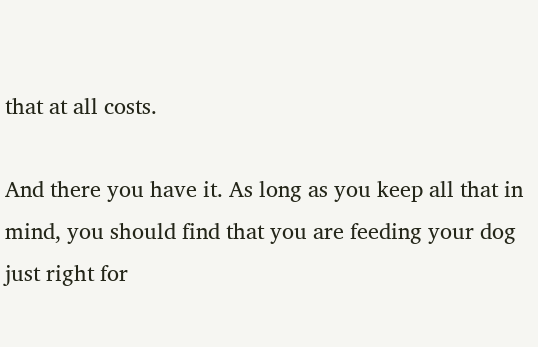that at all costs.

And there you have it. As long as you keep all that in mind, you should find that you are feeding your dog just right for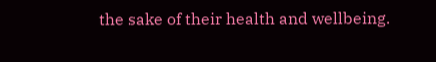the sake of their health and wellbeing.